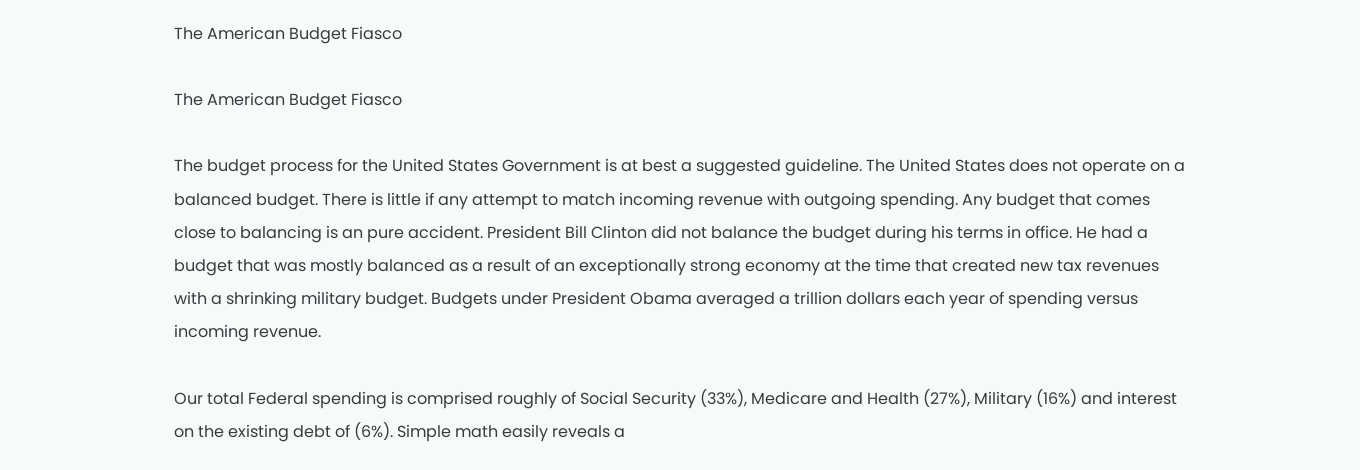The American Budget Fiasco

The American Budget Fiasco

The budget process for the United States Government is at best a suggested guideline. The United States does not operate on a balanced budget. There is little if any attempt to match incoming revenue with outgoing spending. Any budget that comes close to balancing is an pure accident. President Bill Clinton did not balance the budget during his terms in office. He had a budget that was mostly balanced as a result of an exceptionally strong economy at the time that created new tax revenues with a shrinking military budget. Budgets under President Obama averaged a trillion dollars each year of spending versus incoming revenue.

Our total Federal spending is comprised roughly of Social Security (33%), Medicare and Health (27%), Military (16%) and interest on the existing debt of (6%). Simple math easily reveals a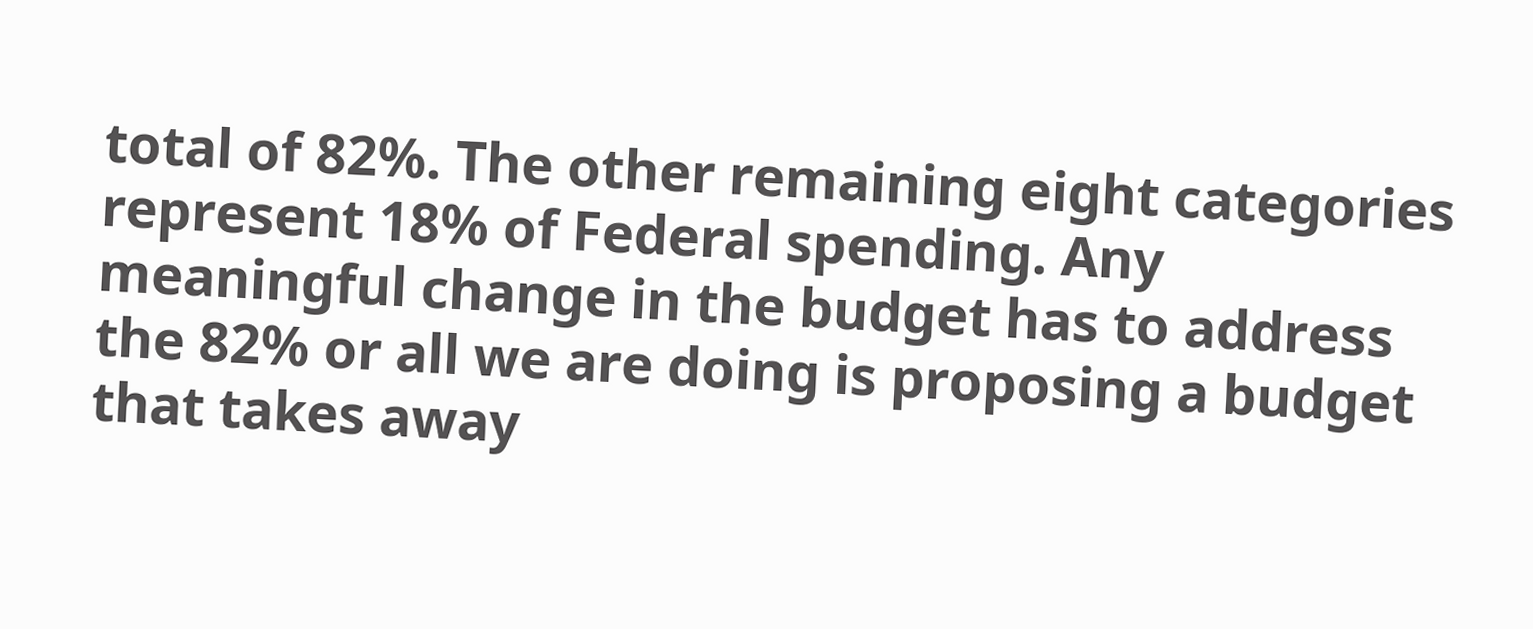total of 82%. The other remaining eight categories represent 18% of Federal spending. Any meaningful change in the budget has to address the 82% or all we are doing is proposing a budget that takes away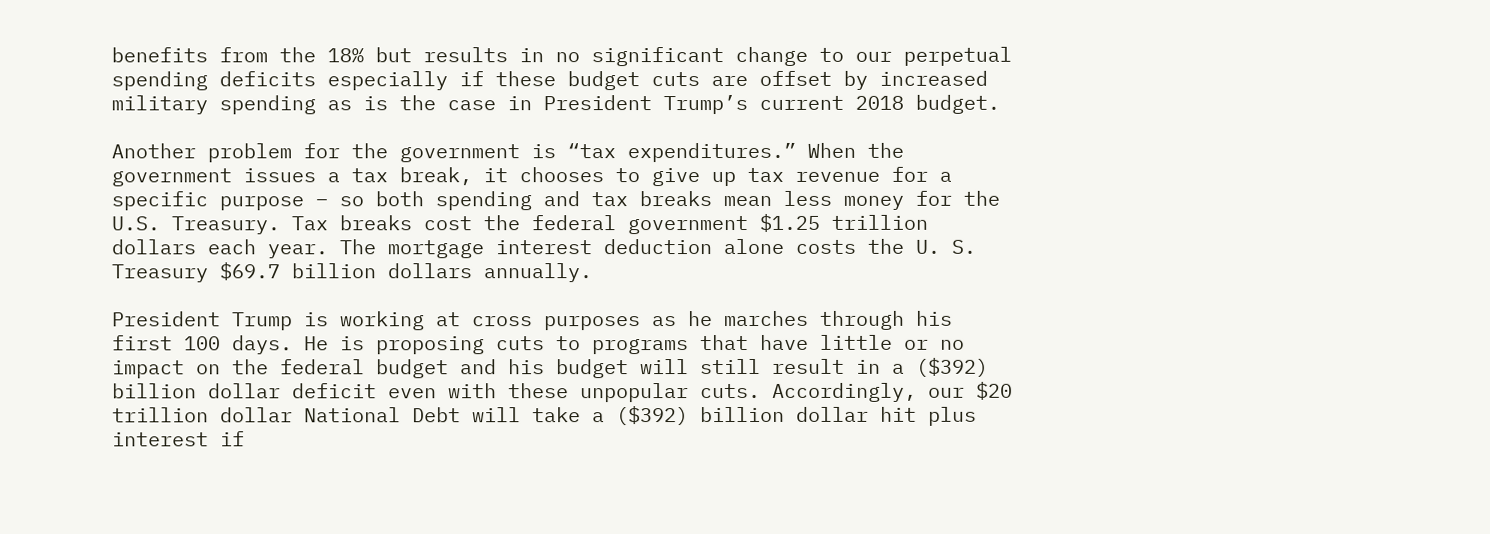benefits from the 18% but results in no significant change to our perpetual spending deficits especially if these budget cuts are offset by increased military spending as is the case in President Trump’s current 2018 budget.

Another problem for the government is “tax expenditures.” When the government issues a tax break, it chooses to give up tax revenue for a specific purpose – so both spending and tax breaks mean less money for the U.S. Treasury. Tax breaks cost the federal government $1.25 trillion dollars each year. The mortgage interest deduction alone costs the U. S. Treasury $69.7 billion dollars annually.

President Trump is working at cross purposes as he marches through his first 100 days. He is proposing cuts to programs that have little or no impact on the federal budget and his budget will still result in a ($392) billion dollar deficit even with these unpopular cuts. Accordingly, our $20 trillion dollar National Debt will take a ($392) billion dollar hit plus interest if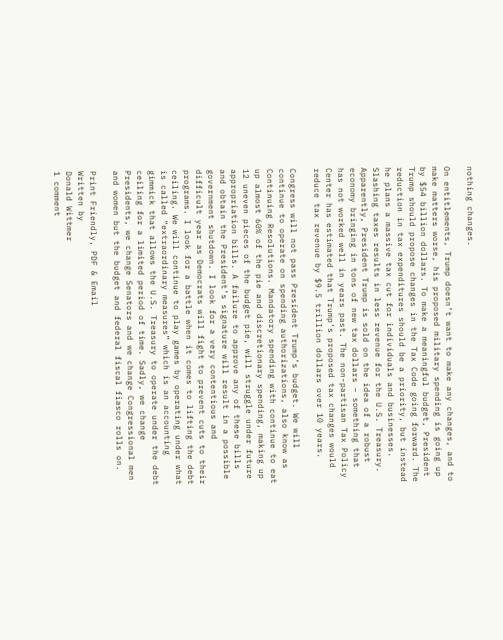nothing changes.

On entitlements, Trump doesn’t want to make any changes, and to make matters worse, his proposed military spending is going up by $54 billion dollars. To make a meaningful budget, President Trump should propose changes in the Tax Code going forward. The reduction in tax expenditures should be a priority, but instead he plans a massive tax cut for individuals and businesses. Slashing taxes results in less revenue for the U.S. Treasury. Apparently, President Trump is sold on the idea of a robust economy bringing in tons of new tax dollars – something that has not worked well in years past. The non-partisan Tax Policy Center has estimated that Trump’s proposed tax changes would reduce tax revenue by $9.5 trillion dollars over 10 years.

Congress will not pass President Trump’s budget. We will continue to operate on spending authorizations, also know as Continuing Resolutions. Mandatory spending with continue to eat up almost 60% of the pie and discretionary spending, making up 12 uneven pieces of the budget pie, will struggle under future appropriation bills. A failure to approve any of these bills and obtain the President’s signature will result in a possible government shutdown. I look for a very contentious and difficult year as Democrats will fight to prevent cuts to their programs. I look for a battle when it comes to lifting the debt ceiling. We will continue to play games by operating under what is called “extraordinary measures” which is an accounting gimmick that allows the U.S. Treasury to operate under the debt ceiling for a limited period of time. Sadly, we change Presidents, we change Senators and we change Congressional men and women but the budget and federal fiscal fiasco rolls on.

Print Friendly, PDF & Email
Written by
Donald Wittmer
1 comment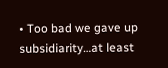• Too bad we gave up subsidiarity…at least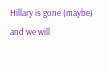Hillary is gone (maybe) and we will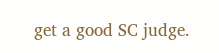get a good SC judge.